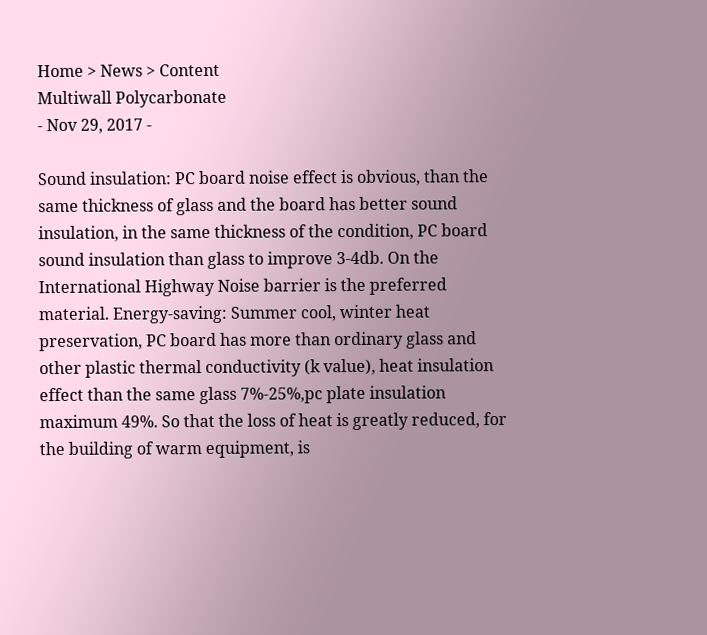Home > News > Content
Multiwall Polycarbonate
- Nov 29, 2017 -

Sound insulation: PC board noise effect is obvious, than the same thickness of glass and the board has better sound insulation, in the same thickness of the condition, PC board sound insulation than glass to improve 3-4db. On the International Highway Noise barrier is the preferred material. Energy-saving: Summer cool, winter heat preservation, PC board has more than ordinary glass and other plastic thermal conductivity (k value), heat insulation effect than the same glass 7%-25%,pc plate insulation maximum 49%. So that the loss of heat is greatly reduced, for the building of warm equipment, is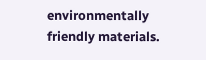environmentally friendly materials.